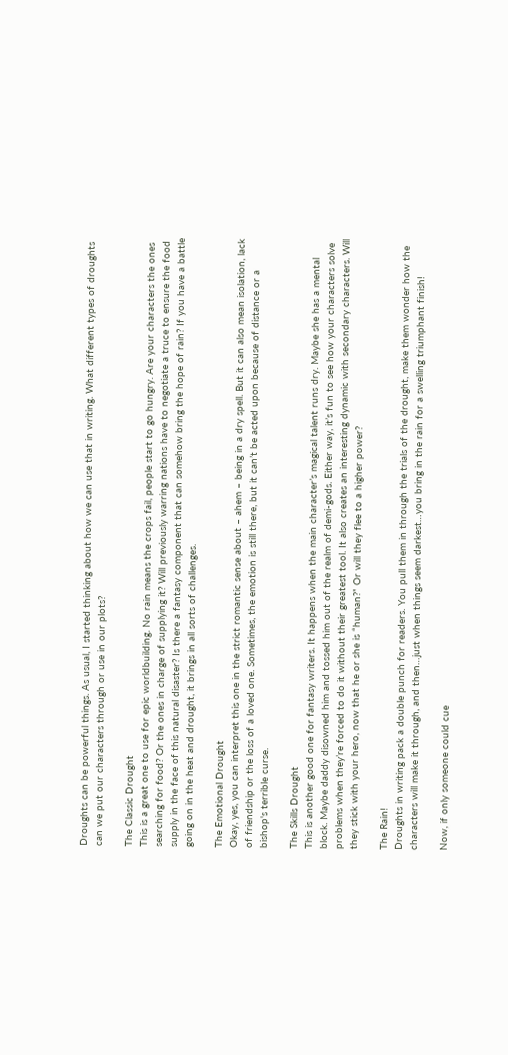Droughts can be powerful things. As usual, I started thinking about how we can use that in writing. What different types of droughts can we put our characters through or use in our plots?

The Classic Drought
This is a great one to use for epic worldbuilding. No rain means the crops fail, people start to go hungry. Are your characters the ones searching for food? Or the ones in charge of supplying it? Will previously warring nations have to negotiate a truce to ensure the food supply in the face of this natural disaster? Is there a fantasy component that can somehow bring the hope of rain? If you have a battle going on in the heat and drought, it brings in all sorts of challenges.

The Emotional Drought
Okay, yes, you can interpret this one in the strict romantic sense about – ahem – being in a dry spell. But it can also mean isolation, lack of friendship or the loss of a loved one. Sometimes, the emotion is still there, but it can’t be acted upon because of distance or a bishop's terrible curse.

The Skills Drought
This is another good one for fantasy writers. It happens when the main character’s magical talent runs dry. Maybe she has a mental block. Maybe daddy disowned him and tossed him out of the realm of demi-gods. Either way, it’s fun to see how your characters solve problems when they’re forced to do it without their greatest tool. It also creates an interesting dynamic with secondary characters. Will they stick with your hero, now that he or she is “human?” Or will they flee to a higher power?

The Rain!
Droughts in writing pack a double punch for readers. You pull them in through the trials of the drought, make them wonder how the characters will make it through, and then…just when things seem darkest…you bring in the rain for a swelling triumphant finish!

Now, if only someone could cue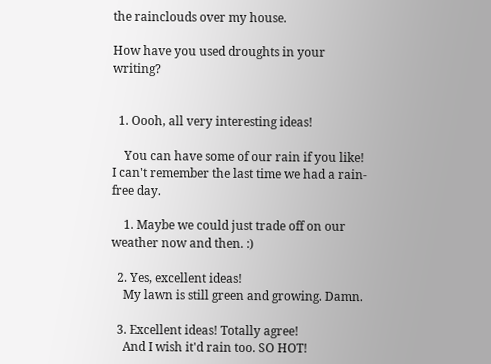the rainclouds over my house.

How have you used droughts in your writing?


  1. Oooh, all very interesting ideas!

    You can have some of our rain if you like! I can't remember the last time we had a rain-free day.

    1. Maybe we could just trade off on our weather now and then. :)

  2. Yes, excellent ideas!
    My lawn is still green and growing. Damn.

  3. Excellent ideas! Totally agree!
    And I wish it'd rain too. SO HOT!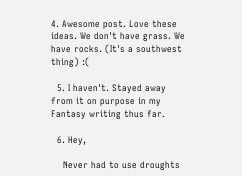4. Awesome post. Love these ideas. We don't have grass. We have rocks. (It's a southwest thing) :(

  5. I haven't. Stayed away from it on purpose in my Fantasy writing thus far.

  6. Hey,

    Never had to use droughts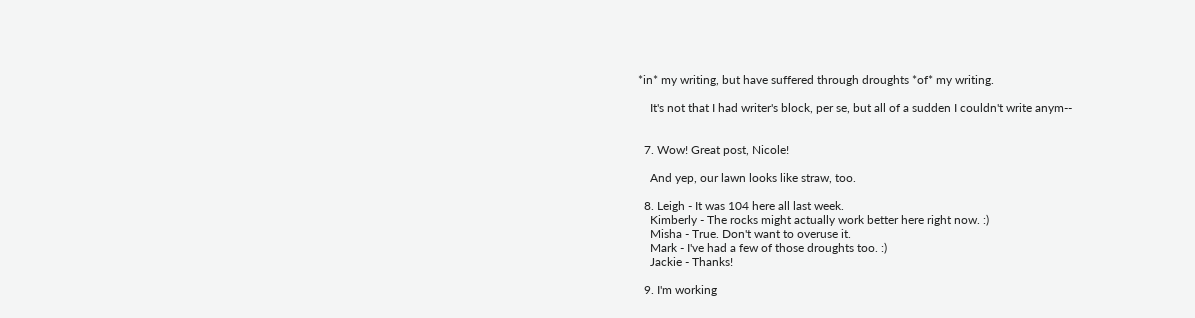*in* my writing, but have suffered through droughts *of* my writing.

    It's not that I had writer's block, per se, but all of a sudden I couldn't write anym--


  7. Wow! Great post, Nicole!

    And yep, our lawn looks like straw, too.

  8. Leigh - It was 104 here all last week.
    Kimberly - The rocks might actually work better here right now. :)
    Misha - True. Don't want to overuse it.
    Mark - I've had a few of those droughts too. :)
    Jackie - Thanks!

  9. I'm working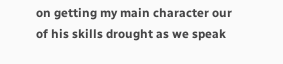on getting my main character our of his skills drought as we speak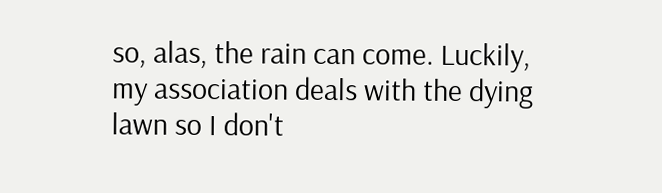so, alas, the rain can come. Luckily, my association deals with the dying lawn so I don't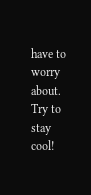have to worry about. Try to stay cool!